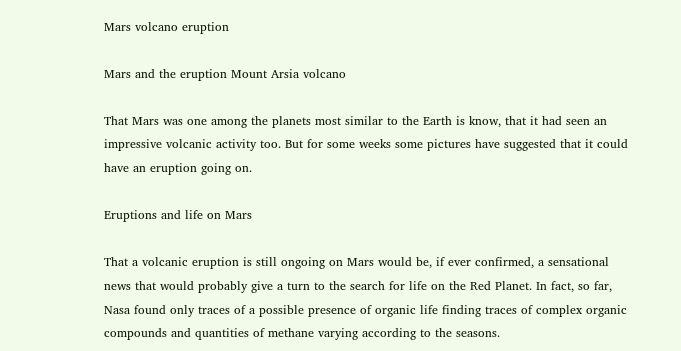Mars volcano eruption

Mars and the eruption Mount Arsia volcano

That Mars was one among the planets most similar to the Earth is know, that it had seen an impressive volcanic activity too. But for some weeks some pictures have suggested that it could have an eruption going on.

Eruptions and life on Mars

That a volcanic eruption is still ongoing on Mars would be, if ever confirmed, a sensational news that would probably give a turn to the search for life on the Red Planet. In fact, so far, Nasa found only traces of a possible presence of organic life finding traces of complex organic compounds and quantities of methane varying according to the seasons.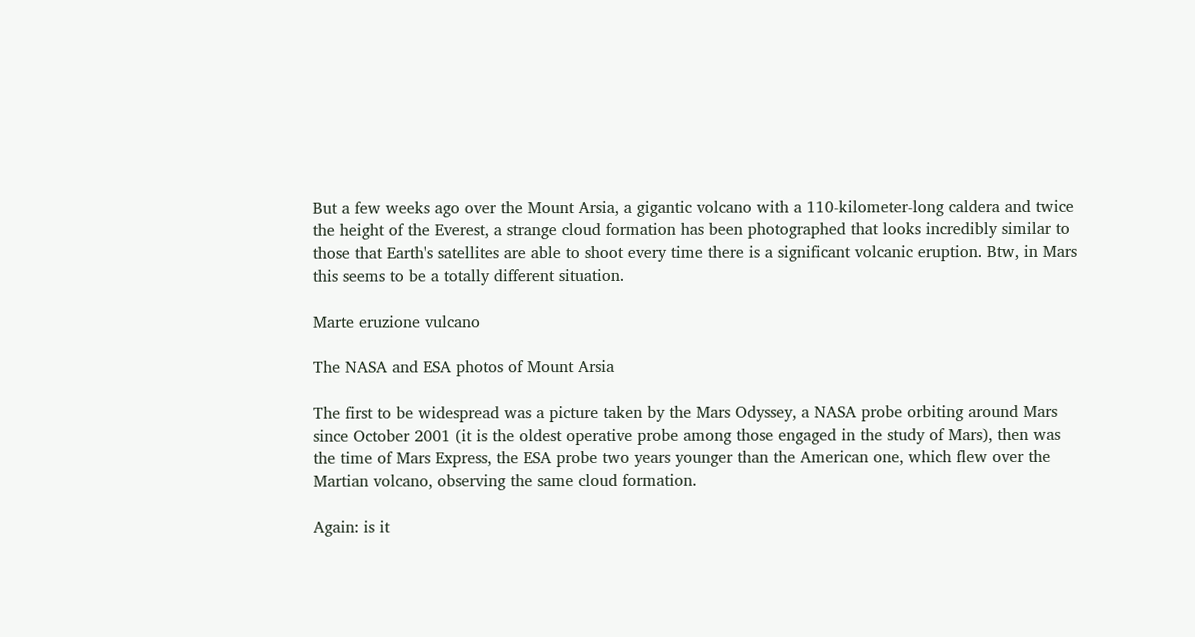But a few weeks ago over the Mount Arsia, a gigantic volcano with a 110-kilometer-long caldera and twice the height of the Everest, a strange cloud formation has been photographed that looks incredibly similar to those that Earth's satellites are able to shoot every time there is a significant volcanic eruption. Btw, in Mars this seems to be a totally different situation.

Marte eruzione vulcano

The NASA and ESA photos of Mount Arsia

The first to be widespread was a picture taken by the Mars Odyssey, a NASA probe orbiting around Mars since October 2001 (it is the oldest operative probe among those engaged in the study of Mars), then was the time of Mars Express, the ESA probe two years younger than the American one, which flew over the Martian volcano, observing the same cloud formation.

Again: is it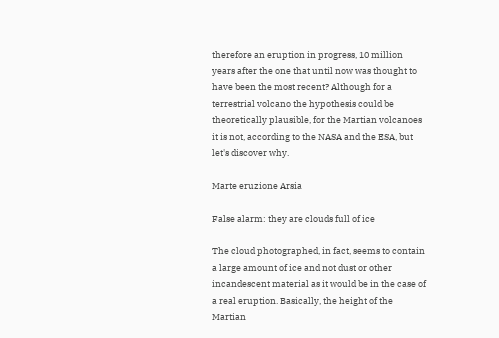therefore an eruption in progress, 10 million years after the one that until now was thought to have been the most recent? Although for a terrestrial volcano the hypothesis could be theoretically plausible, for the Martian volcanoes it is not, according to the NASA and the ESA, but let's discover why.

Marte eruzione Arsia

False alarm: they are clouds full of ice

The cloud photographed, in fact, seems to contain a large amount of ice and not dust or other incandescent material as it would be in the case of a real eruption. Basically, the height of the Martian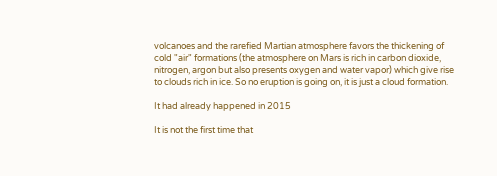volcanoes and the rarefied Martian atmosphere favors the thickening of cold "air" formations (the atmosphere on Mars is rich in carbon dioxide, nitrogen, argon but also presents oxygen and water vapor) which give rise to clouds rich in ice. So no eruption is going on, it is just a cloud formation.

It had already happened in 2015

It is not the first time that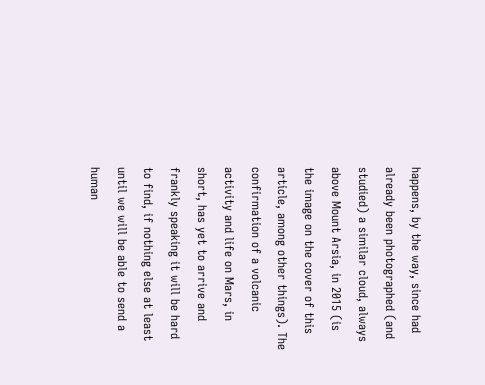happens, by the way, since had already been photographed (and studied) a similar cloud, always above Mount Arsia, in 2015 (is the image on the cover of this article, among other things). The confirmation of a volcanic activity and life on Mars, in short, has yet to arrive and frankly speaking it will be hard to find, if nothing else at least until we will be able to send a human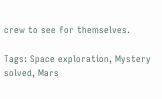crew to see for themselves.

Tags: Space exploration, Mystery solved, Mars